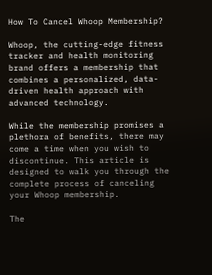How To Cancel Whoop Membership?

Whoop, the cutting-edge fitness tracker and health monitoring brand offers a membership that combines a personalized, data-driven health approach with advanced technology.

While the membership promises a plethora of benefits, there may come a time when you wish to discontinue. This article is designed to walk you through the complete process of canceling your Whoop membership.

The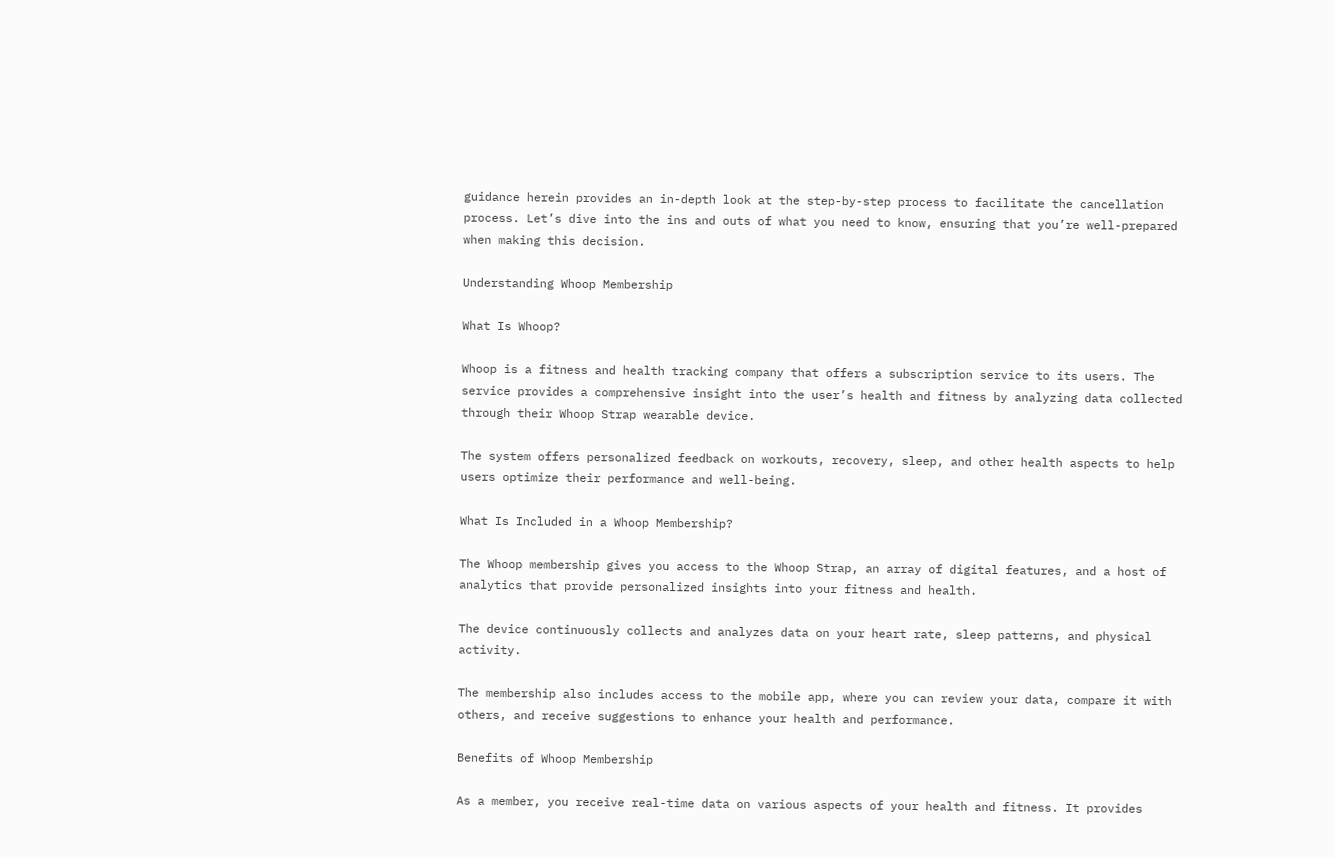guidance herein provides an in-depth look at the step-by-step process to facilitate the cancellation process. Let’s dive into the ins and outs of what you need to know, ensuring that you’re well-prepared when making this decision.

Understanding Whoop Membership

What Is Whoop?

Whoop is a fitness and health tracking company that offers a subscription service to its users. The service provides a comprehensive insight into the user’s health and fitness by analyzing data collected through their Whoop Strap wearable device.

The system offers personalized feedback on workouts, recovery, sleep, and other health aspects to help users optimize their performance and well-being.

What Is Included in a Whoop Membership?

The Whoop membership gives you access to the Whoop Strap, an array of digital features, and a host of analytics that provide personalized insights into your fitness and health.

The device continuously collects and analyzes data on your heart rate, sleep patterns, and physical activity.

The membership also includes access to the mobile app, where you can review your data, compare it with others, and receive suggestions to enhance your health and performance.

Benefits of Whoop Membership

As a member, you receive real-time data on various aspects of your health and fitness. It provides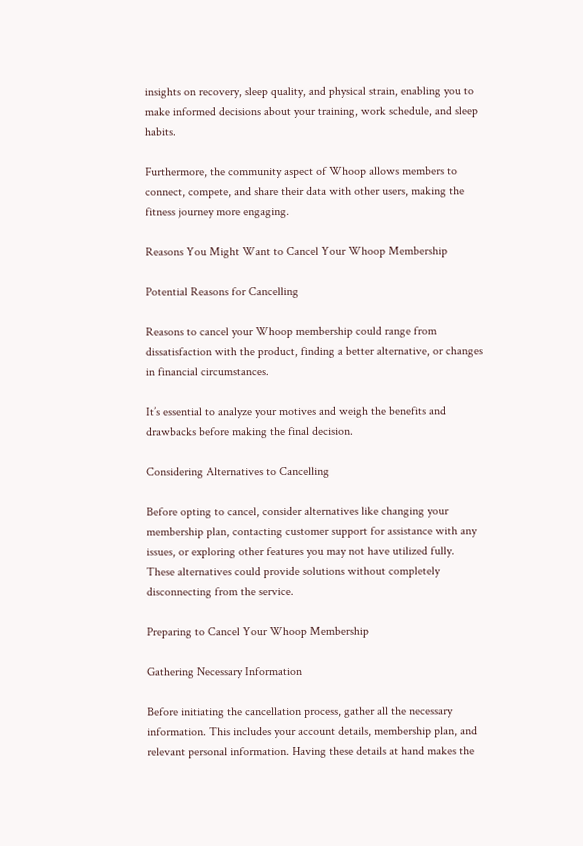insights on recovery, sleep quality, and physical strain, enabling you to make informed decisions about your training, work schedule, and sleep habits.

Furthermore, the community aspect of Whoop allows members to connect, compete, and share their data with other users, making the fitness journey more engaging.

Reasons You Might Want to Cancel Your Whoop Membership

Potential Reasons for Cancelling

Reasons to cancel your Whoop membership could range from dissatisfaction with the product, finding a better alternative, or changes in financial circumstances.

It’s essential to analyze your motives and weigh the benefits and drawbacks before making the final decision.

Considering Alternatives to Cancelling

Before opting to cancel, consider alternatives like changing your membership plan, contacting customer support for assistance with any issues, or exploring other features you may not have utilized fully. These alternatives could provide solutions without completely disconnecting from the service.

Preparing to Cancel Your Whoop Membership

Gathering Necessary Information

Before initiating the cancellation process, gather all the necessary information. This includes your account details, membership plan, and relevant personal information. Having these details at hand makes the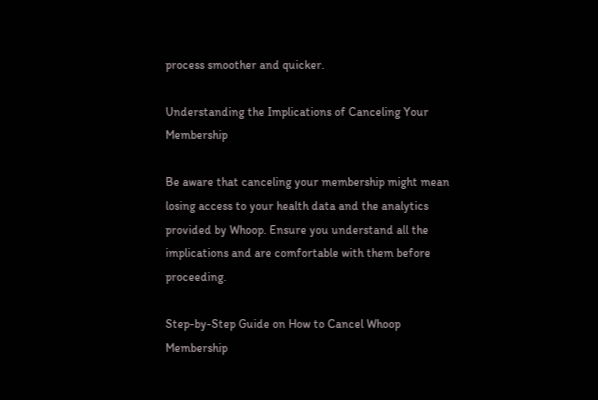process smoother and quicker.

Understanding the Implications of Canceling Your Membership

Be aware that canceling your membership might mean losing access to your health data and the analytics provided by Whoop. Ensure you understand all the implications and are comfortable with them before proceeding.

Step-by-Step Guide on How to Cancel Whoop Membership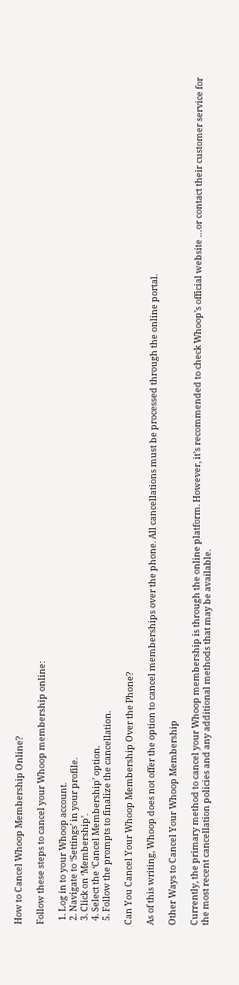How to Cancel Whoop Membership Online?

Follow these steps to cancel your Whoop membership online:

  1. Log in to your Whoop account.
  2. Navigate to ‘Settings’ in your profile.
  3. Click on ‘Membership’.
  4. Select the ‘Cancel Membership’ option.
  5. Follow the prompts to finalize the cancellation.

Can You Cancel Your Whoop Membership Over the Phone?

As of this writing, Whoop does not offer the option to cancel memberships over the phone. All cancellations must be processed through the online portal.

Other Ways to Cancel Your Whoop Membership

Currently, the primary method to cancel your Whoop membership is through the online platform. However, it’s recommended to check Whoop’s official website …or contact their customer service for the most recent cancellation policies and any additional methods that may be available.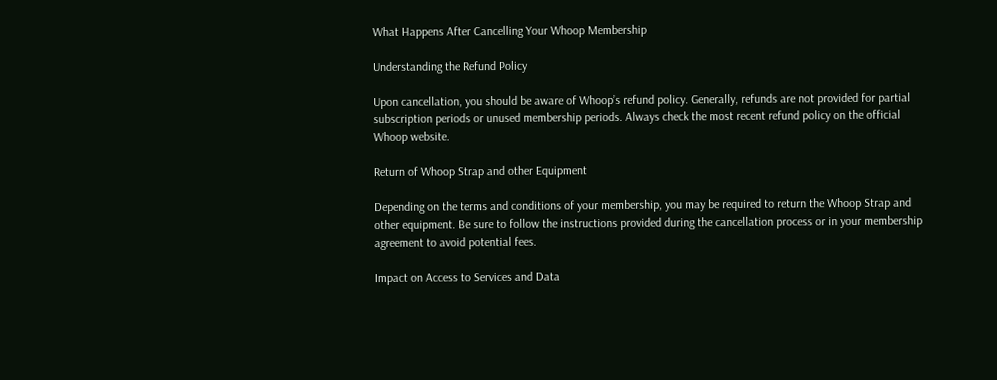What Happens After Cancelling Your Whoop Membership

Understanding the Refund Policy

Upon cancellation, you should be aware of Whoop’s refund policy. Generally, refunds are not provided for partial subscription periods or unused membership periods. Always check the most recent refund policy on the official Whoop website.

Return of Whoop Strap and other Equipment

Depending on the terms and conditions of your membership, you may be required to return the Whoop Strap and other equipment. Be sure to follow the instructions provided during the cancellation process or in your membership agreement to avoid potential fees.

Impact on Access to Services and Data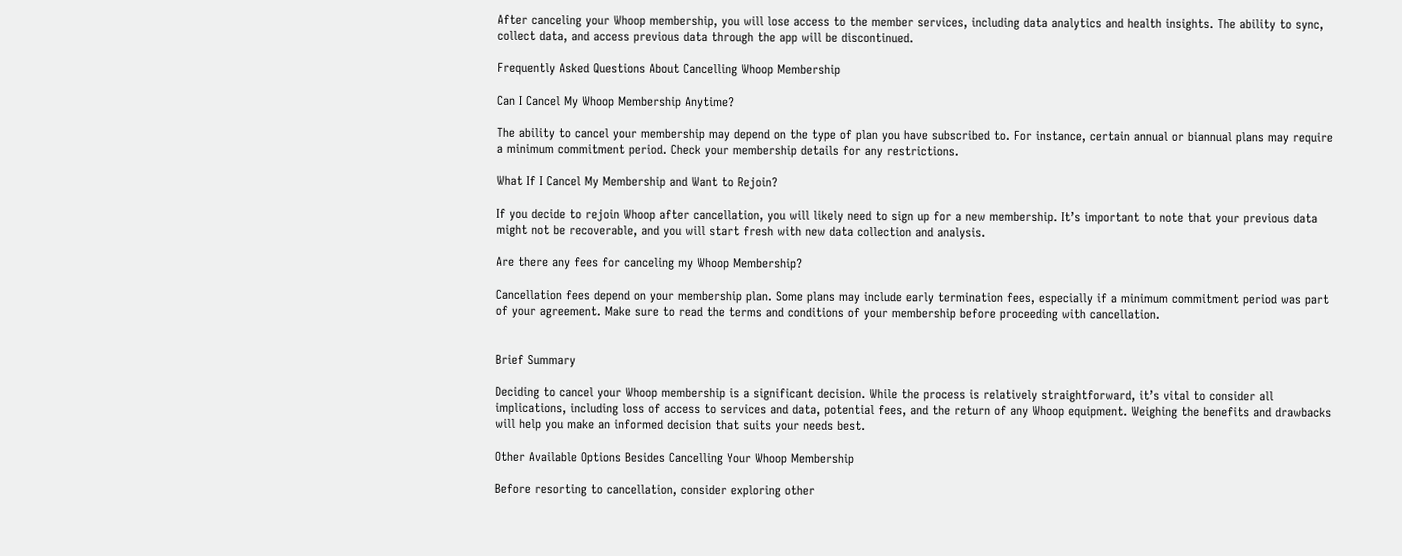After canceling your Whoop membership, you will lose access to the member services, including data analytics and health insights. The ability to sync, collect data, and access previous data through the app will be discontinued.

Frequently Asked Questions About Cancelling Whoop Membership

Can I Cancel My Whoop Membership Anytime?

The ability to cancel your membership may depend on the type of plan you have subscribed to. For instance, certain annual or biannual plans may require a minimum commitment period. Check your membership details for any restrictions.

What If I Cancel My Membership and Want to Rejoin?

If you decide to rejoin Whoop after cancellation, you will likely need to sign up for a new membership. It’s important to note that your previous data might not be recoverable, and you will start fresh with new data collection and analysis.

Are there any fees for canceling my Whoop Membership?

Cancellation fees depend on your membership plan. Some plans may include early termination fees, especially if a minimum commitment period was part of your agreement. Make sure to read the terms and conditions of your membership before proceeding with cancellation.


Brief Summary

Deciding to cancel your Whoop membership is a significant decision. While the process is relatively straightforward, it’s vital to consider all implications, including loss of access to services and data, potential fees, and the return of any Whoop equipment. Weighing the benefits and drawbacks will help you make an informed decision that suits your needs best.

Other Available Options Besides Cancelling Your Whoop Membership

Before resorting to cancellation, consider exploring other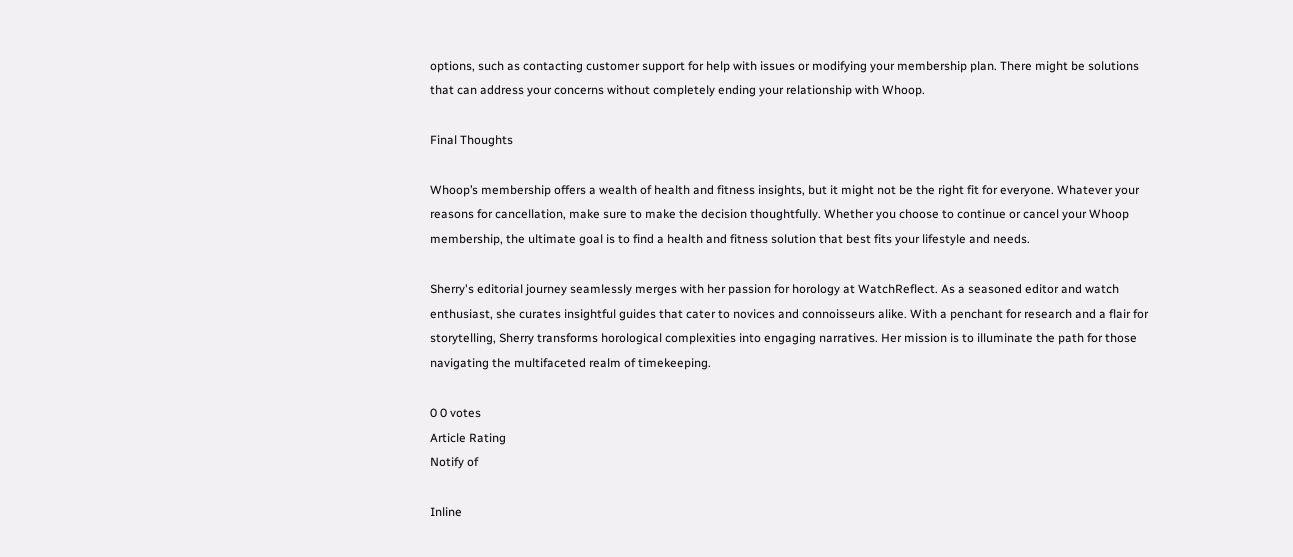options, such as contacting customer support for help with issues or modifying your membership plan. There might be solutions that can address your concerns without completely ending your relationship with Whoop.

Final Thoughts

Whoop’s membership offers a wealth of health and fitness insights, but it might not be the right fit for everyone. Whatever your reasons for cancellation, make sure to make the decision thoughtfully. Whether you choose to continue or cancel your Whoop membership, the ultimate goal is to find a health and fitness solution that best fits your lifestyle and needs.

Sherry's editorial journey seamlessly merges with her passion for horology at WatchReflect. As a seasoned editor and watch enthusiast, she curates insightful guides that cater to novices and connoisseurs alike. With a penchant for research and a flair for storytelling, Sherry transforms horological complexities into engaging narratives. Her mission is to illuminate the path for those navigating the multifaceted realm of timekeeping.

0 0 votes
Article Rating
Notify of

Inline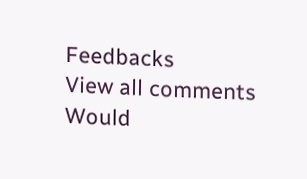Feedbacks
View all comments
Would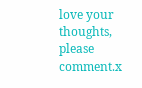love your thoughts, please comment.x